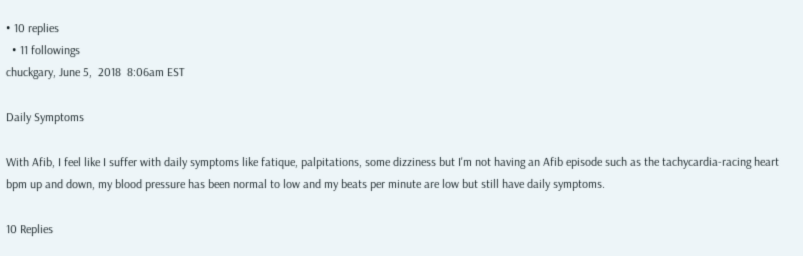• 10 replies
  • 11 followings
chuckgary, June 5,  2018  8:06am EST

Daily Symptoms

With Afib, I feel like I suffer with daily symptoms like fatique, palpitations, some dizziness but I'm not having an Afib episode such as the tachycardia-racing heart bpm up and down, my blood pressure has been normal to low and my beats per minute are low but still have daily symptoms.

10 Replies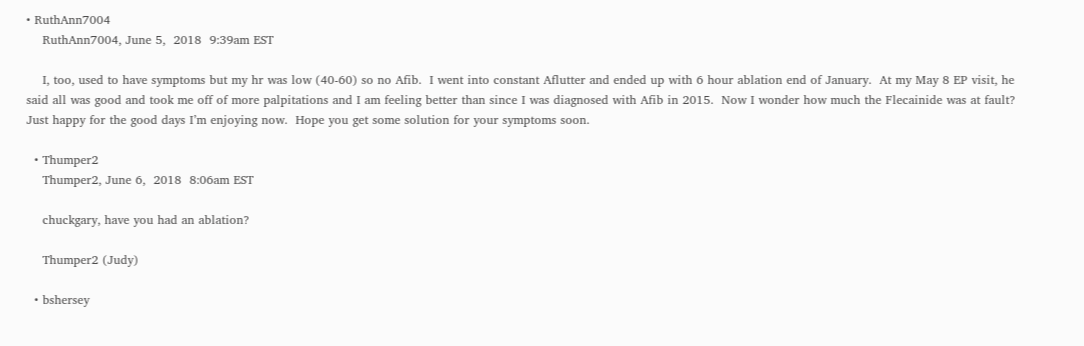• RuthAnn7004
    RuthAnn7004, June 5,  2018  9:39am EST

    I, too, used to have symptoms but my hr was low (40-60) so no Afib.  I went into constant Aflutter and ended up with 6 hour ablation end of January.  At my May 8 EP visit, he said all was good and took me off of more palpitations and I am feeling better than since I was diagnosed with Afib in 2015.  Now I wonder how much the Flecainide was at fault?  Just happy for the good days I’m enjoying now.  Hope you get some solution for your symptoms soon.

  • Thumper2
    Thumper2, June 6,  2018  8:06am EST

    chuckgary, have you had an ablation?

    Thumper2 (Judy)

  • bshersey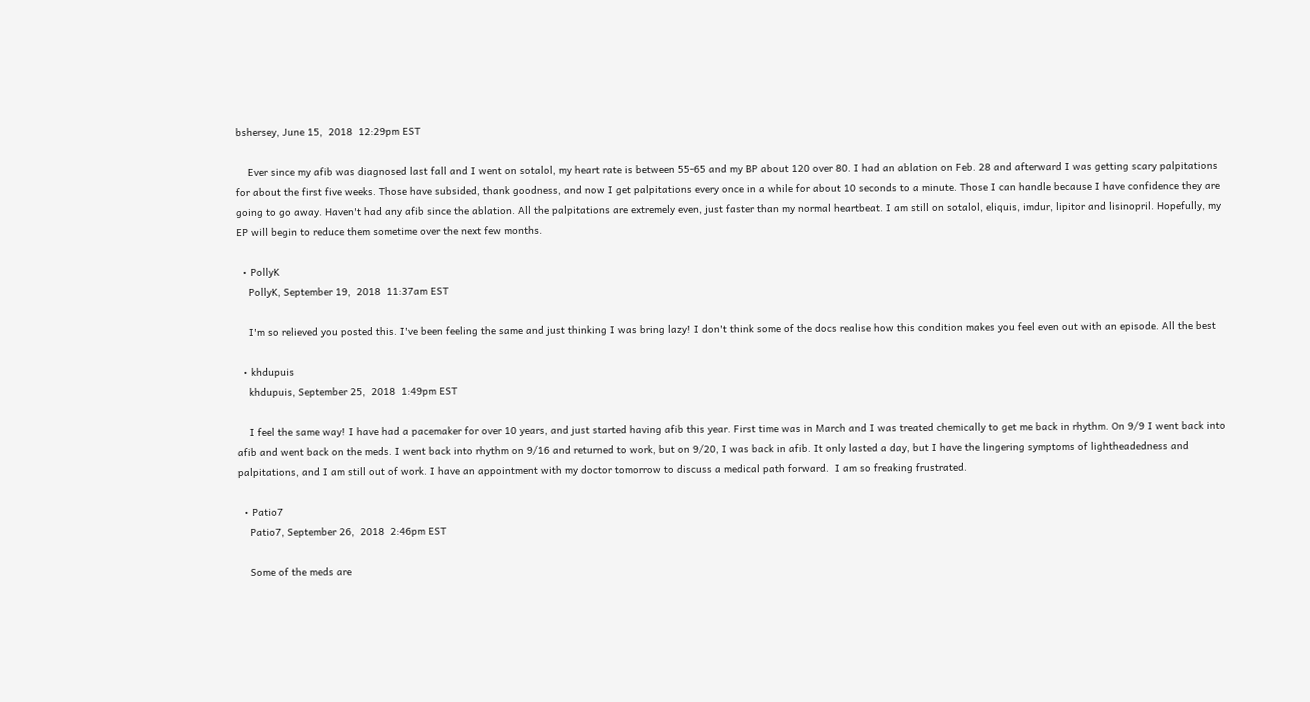bshersey, June 15,  2018  12:29pm EST

    Ever since my afib was diagnosed last fall and I went on sotalol, my heart rate is between 55-65 and my BP about 120 over 80. I had an ablation on Feb. 28 and afterward I was getting scary palpitations for about the first five weeks. Those have subsided, thank goodness, and now I get palpitations every once in a while for about 10 seconds to a minute. Those I can handle because I have confidence they are going to go away. Haven't had any afib since the ablation. All the palpitations are extremely even, just faster than my normal heartbeat. I am still on sotalol, eliquis, imdur, lipitor and lisinopril. Hopefully, my EP will begin to reduce them sometime over the next few months.

  • PollyK
    PollyK, September 19,  2018  11:37am EST

    I'm so relieved you posted this. I've been feeling the same and just thinking I was bring lazy! I don't think some of the docs realise how this condition makes you feel even out with an episode. All the best

  • khdupuis
    khdupuis, September 25,  2018  1:49pm EST

    I feel the same way! I have had a pacemaker for over 10 years, and just started having afib this year. First time was in March and I was treated chemically to get me back in rhythm. On 9/9 I went back into afib and went back on the meds. I went back into rhythm on 9/16 and returned to work, but on 9/20, I was back in afib. It only lasted a day, but I have the lingering symptoms of lightheadedness and palpitations, and I am still out of work. I have an appointment with my doctor tomorrow to discuss a medical path forward.  I am so freaking frustrated.

  • Patio7
    Patio7, September 26,  2018  2:46pm EST

    Some of the meds are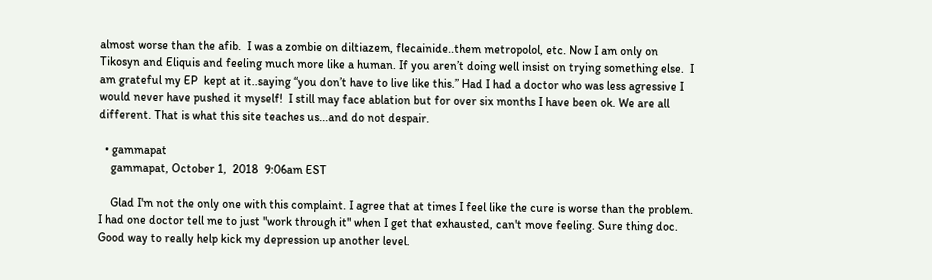almost worse than the afib.  I was a zombie on diltiazem, flecainide..them metropolol, etc. Now I am only on Tikosyn and Eliquis and feeling much more like a human. If you aren’t doing well insist on trying something else.  I am grateful my EP  kept at it..saying “you don’t have to live like this.” Had I had a doctor who was less agressive I would never have pushed it myself!  I still may face ablation but for over six months I have been ok. We are all different. That is what this site teaches us...and do not despair.

  • gammapat
    gammapat, October 1,  2018  9:06am EST

    Glad I'm not the only one with this complaint. I agree that at times I feel like the cure is worse than the problem. I had one doctor tell me to just "work through it" when I get that exhausted, can't move feeling. Sure thing doc. Good way to really help kick my depression up another level.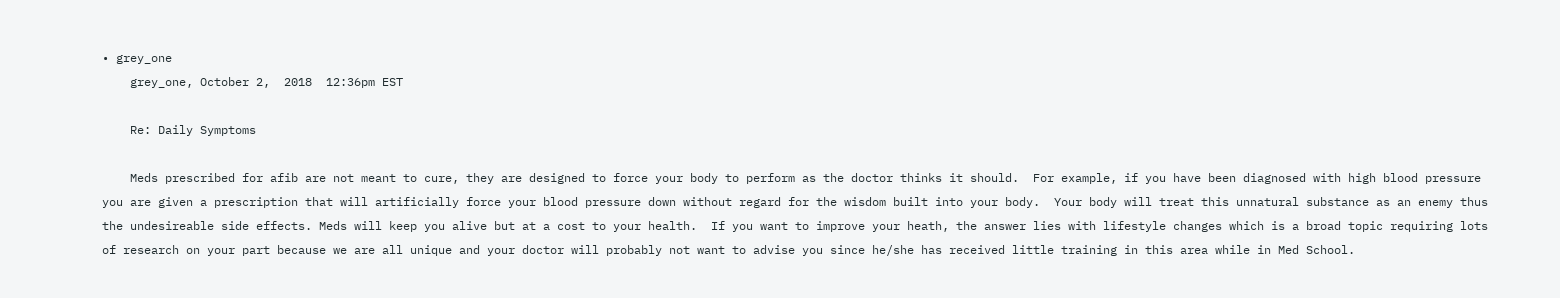• grey_one
    grey_one, October 2,  2018  12:36pm EST

    Re: Daily Symptoms

    Meds prescribed for afib are not meant to cure, they are designed to force your body to perform as the doctor thinks it should.  For example, if you have been diagnosed with high blood pressure you are given a prescription that will artificially force your blood pressure down without regard for the wisdom built into your body.  Your body will treat this unnatural substance as an enemy thus the undesireable side effects. Meds will keep you alive but at a cost to your health.  If you want to improve your heath, the answer lies with lifestyle changes which is a broad topic requiring lots of research on your part because we are all unique and your doctor will probably not want to advise you since he/she has received little training in this area while in Med School.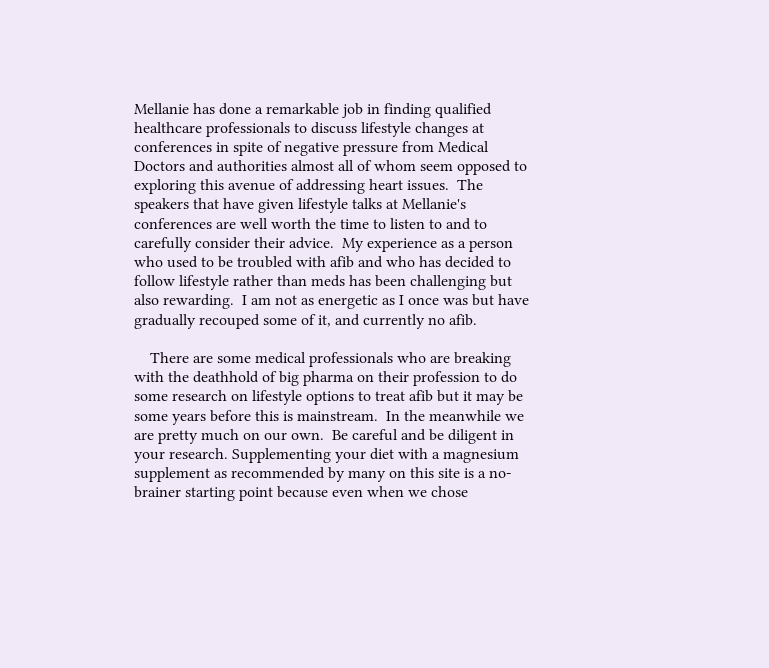Mellanie has done a remarkable job in finding qualified healthcare professionals to discuss lifestyle changes at conferences in spite of negative pressure from Medical Doctors and authorities almost all of whom seem opposed to exploring this avenue of addressing heart issues.  The speakers that have given lifestyle talks at Mellanie's conferences are well worth the time to listen to and to carefully consider their advice.  My experience as a person who used to be troubled with afib and who has decided to follow lifestyle rather than meds has been challenging but also rewarding.  I am not as energetic as I once was but have gradually recouped some of it, and currently no afib.

    There are some medical professionals who are breaking with the deathhold of big pharma on their profession to do some research on lifestyle options to treat afib but it may be some years before this is mainstream.  In the meanwhile we are pretty much on our own.  Be careful and be diligent in your research. Supplementing your diet with a magnesium supplement as recommended by many on this site is a no-brainer starting point because even when we chose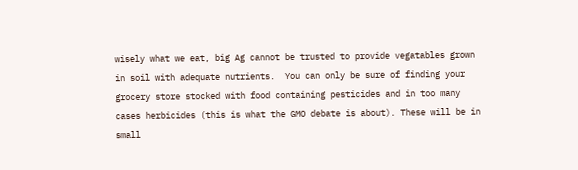wisely what we eat, big Ag cannot be trusted to provide vegatables grown in soil with adequate nutrients.  You can only be sure of finding your grocery store stocked with food containing pesticides and in too many cases herbicides (this is what the GMO debate is about). These will be in small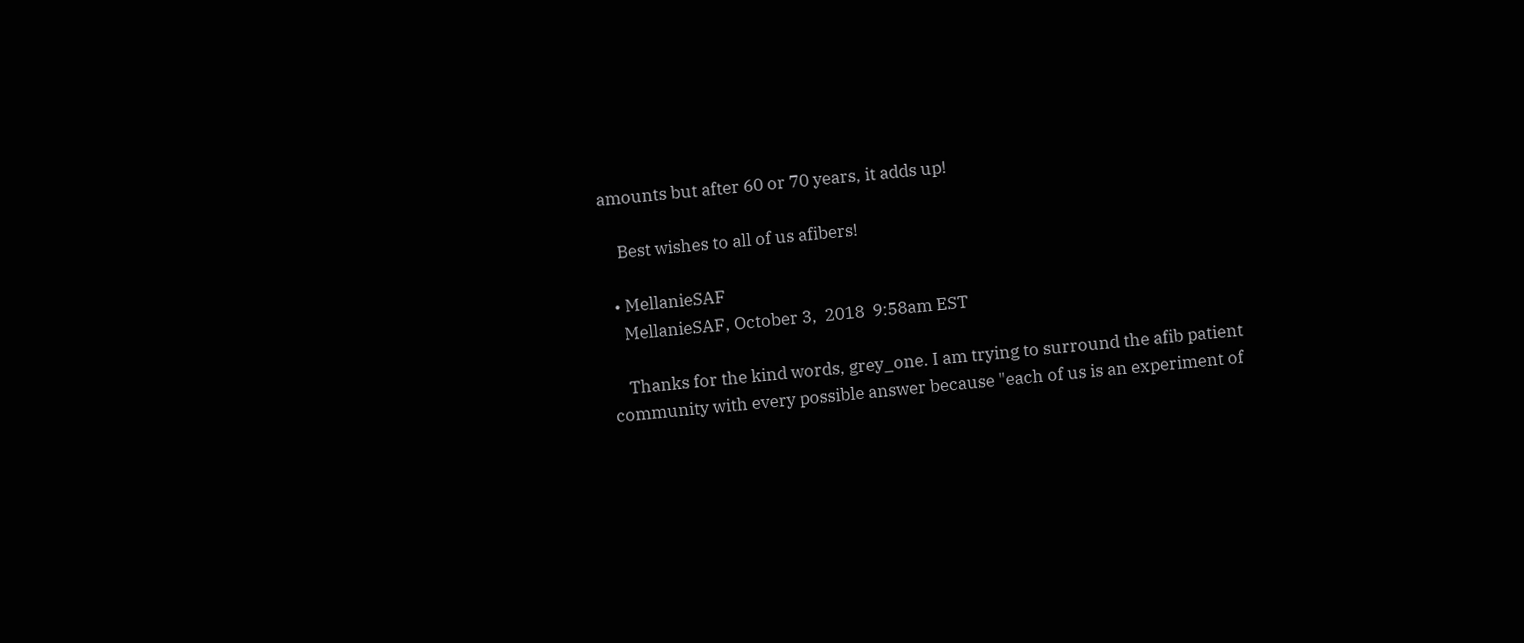amounts but after 60 or 70 years, it adds up!

    Best wishes to all of us afibers!

  • MellanieSAF
    MellanieSAF, October 3,  2018  9:58am EST

    Thanks for the kind words, grey_one. I am trying to surround the afib patient community with every possible answer because "each of us is an experiment of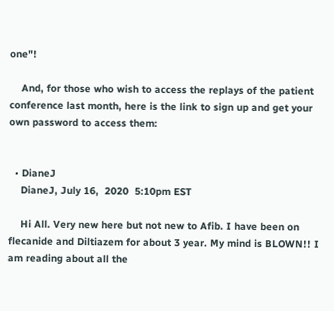one"!

    And, for those who wish to access the replays of the patient conference last month, here is the link to sign up and get your own password to access them:


  • DianeJ
    DianeJ, July 16,  2020  5:10pm EST

    Hi All. Very new here but not new to Afib. I have been on flecanide and Diltiazem for about 3 year. My mind is BLOWN!! I am reading about all the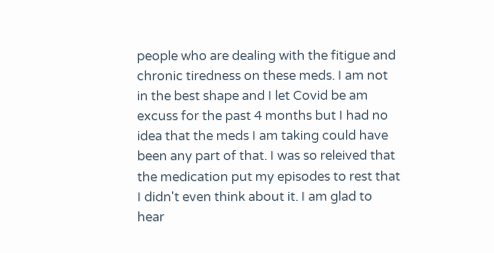people who are dealing with the fitigue and chronic tiredness on these meds. I am not in the best shape and I let Covid be am excuss for the past 4 months but I had no idea that the meds I am taking could have been any part of that. I was so releived that the medication put my episodes to rest that I didn't even think about it. I am glad to hear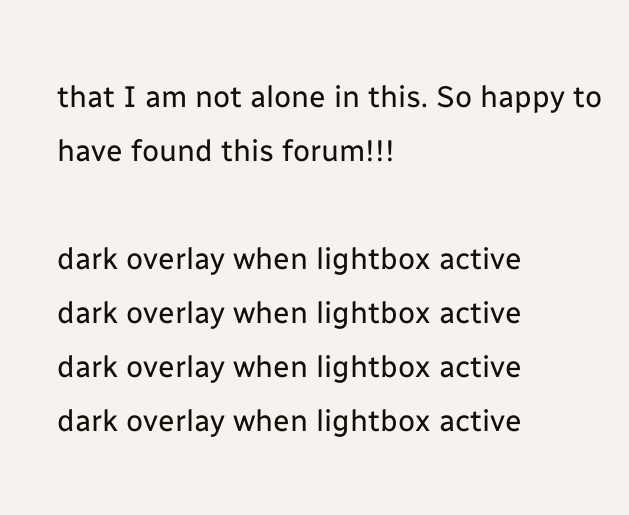that I am not alone in this. So happy to have found this forum!!!

dark overlay when lightbox active
dark overlay when lightbox active
dark overlay when lightbox active
dark overlay when lightbox active